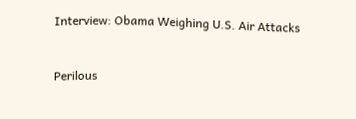Interview: Obama Weighing U.S. Air Attacks


Perilous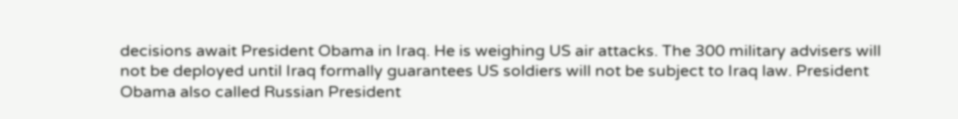decisions await President Obama in Iraq. He is weighing US air attacks. The 300 military advisers will not be deployed until Iraq formally guarantees US soldiers will not be subject to Iraq law. President Obama also called Russian President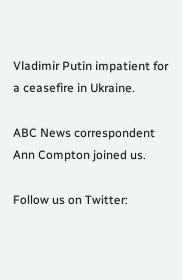Vladimir Putin impatient for a ceasefire in Ukraine.

ABC News correspondent Ann Compton joined us.

Follow us on Twitter: